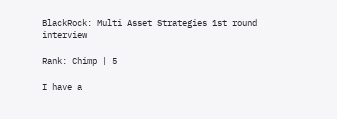BlackRock: Multi Asset Strategies 1st round interview

Rank: Chimp | 5

I have a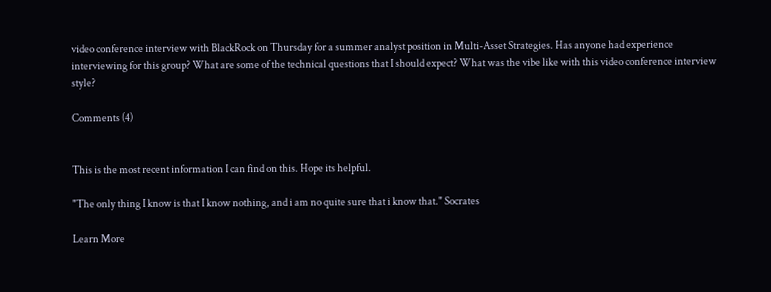video conference interview with BlackRock on Thursday for a summer analyst position in Multi-Asset Strategies. Has anyone had experience interviewing for this group? What are some of the technical questions that I should expect? What was the vibe like with this video conference interview style?

Comments (4)


This is the most recent information I can find on this. Hope its helpful.

"The only thing I know is that I know nothing, and i am no quite sure that i know that." Socrates

Learn More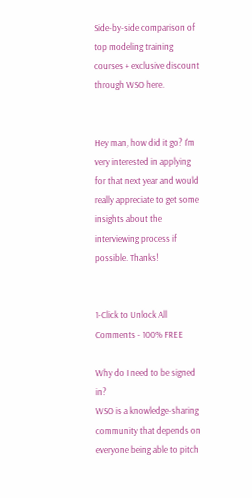Side-by-side comparison of top modeling training courses + exclusive discount through WSO here.


Hey man, how did it go? I'm very interested in applying for that next year and would really appreciate to get some insights about the interviewing process if possible. Thanks!


1-Click to Unlock All Comments - 100% FREE

Why do I need to be signed in?
WSO is a knowledge-sharing community that depends on everyone being able to pitch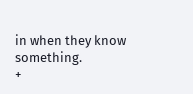in when they know something.
+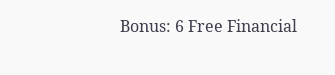Bonus: 6 Free Financial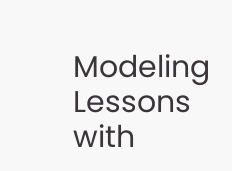Modeling Lessons with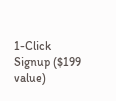1-Click Signup ($199 value)